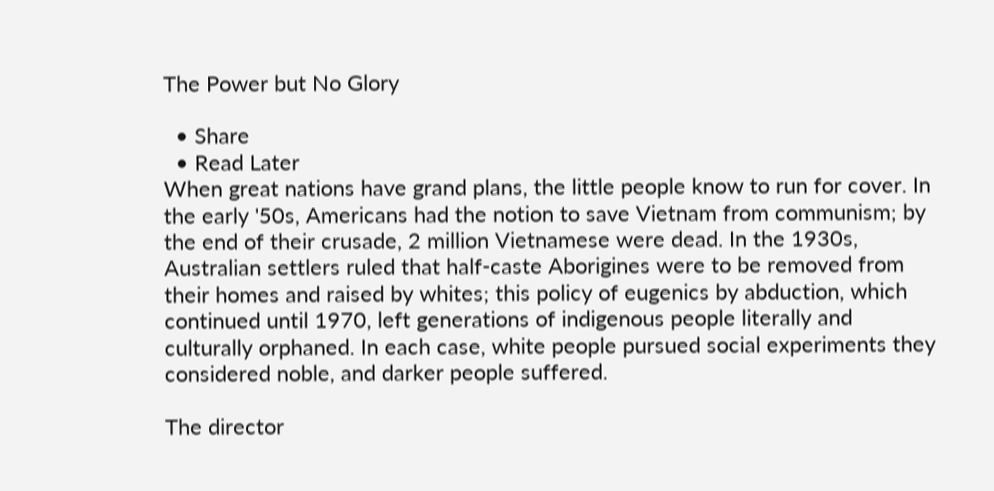The Power but No Glory

  • Share
  • Read Later
When great nations have grand plans, the little people know to run for cover. In the early '50s, Americans had the notion to save Vietnam from communism; by the end of their crusade, 2 million Vietnamese were dead. In the 1930s, Australian settlers ruled that half-caste Aborigines were to be removed from their homes and raised by whites; this policy of eugenics by abduction, which continued until 1970, left generations of indigenous people literally and culturally orphaned. In each case, white people pursued social experiments they considered noble, and darker people suffered.

The director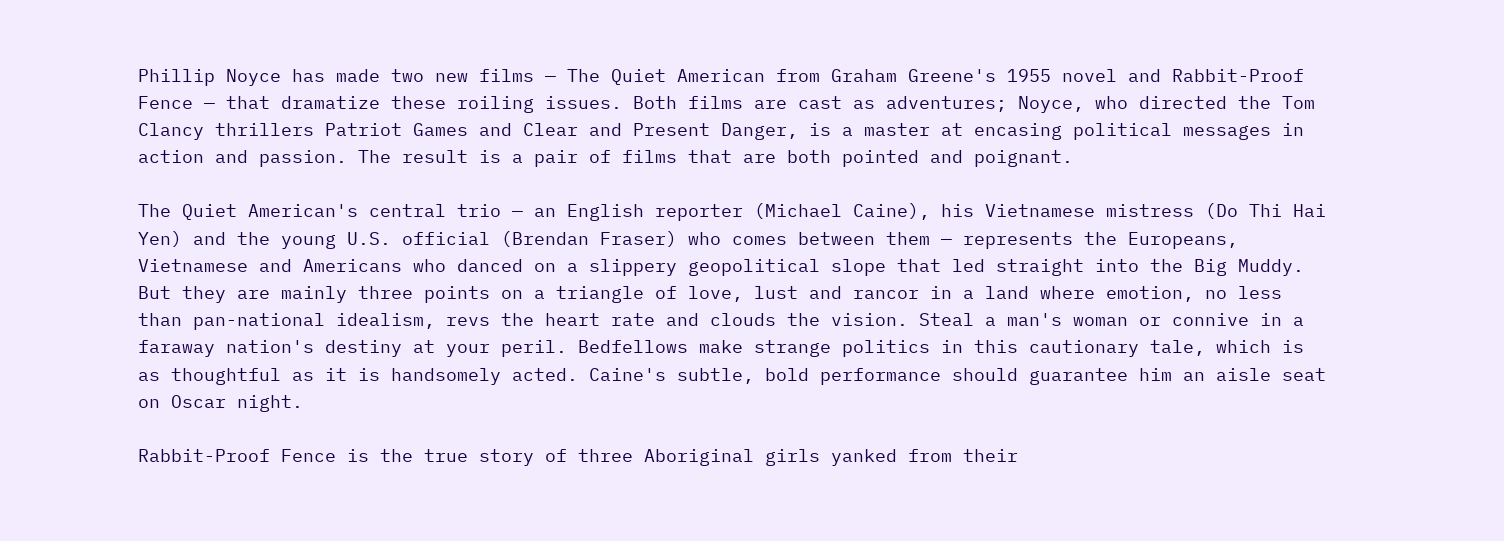Phillip Noyce has made two new films — The Quiet American from Graham Greene's 1955 novel and Rabbit-Proof Fence — that dramatize these roiling issues. Both films are cast as adventures; Noyce, who directed the Tom Clancy thrillers Patriot Games and Clear and Present Danger, is a master at encasing political messages in action and passion. The result is a pair of films that are both pointed and poignant.

The Quiet American's central trio — an English reporter (Michael Caine), his Vietnamese mistress (Do Thi Hai Yen) and the young U.S. official (Brendan Fraser) who comes between them — represents the Europeans, Vietnamese and Americans who danced on a slippery geopolitical slope that led straight into the Big Muddy. But they are mainly three points on a triangle of love, lust and rancor in a land where emotion, no less than pan-national idealism, revs the heart rate and clouds the vision. Steal a man's woman or connive in a faraway nation's destiny at your peril. Bedfellows make strange politics in this cautionary tale, which is as thoughtful as it is handsomely acted. Caine's subtle, bold performance should guarantee him an aisle seat on Oscar night.

Rabbit-Proof Fence is the true story of three Aboriginal girls yanked from their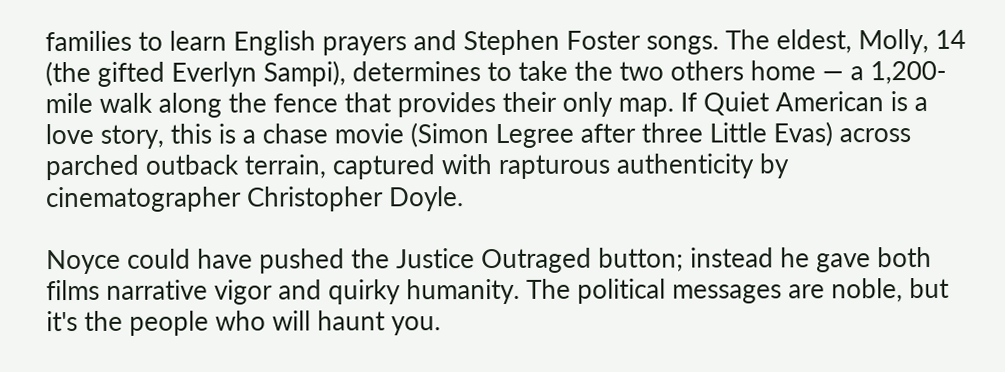families to learn English prayers and Stephen Foster songs. The eldest, Molly, 14 (the gifted Everlyn Sampi), determines to take the two others home — a 1,200-mile walk along the fence that provides their only map. If Quiet American is a love story, this is a chase movie (Simon Legree after three Little Evas) across parched outback terrain, captured with rapturous authenticity by cinematographer Christopher Doyle.

Noyce could have pushed the Justice Outraged button; instead he gave both films narrative vigor and quirky humanity. The political messages are noble, but it's the people who will haunt you.